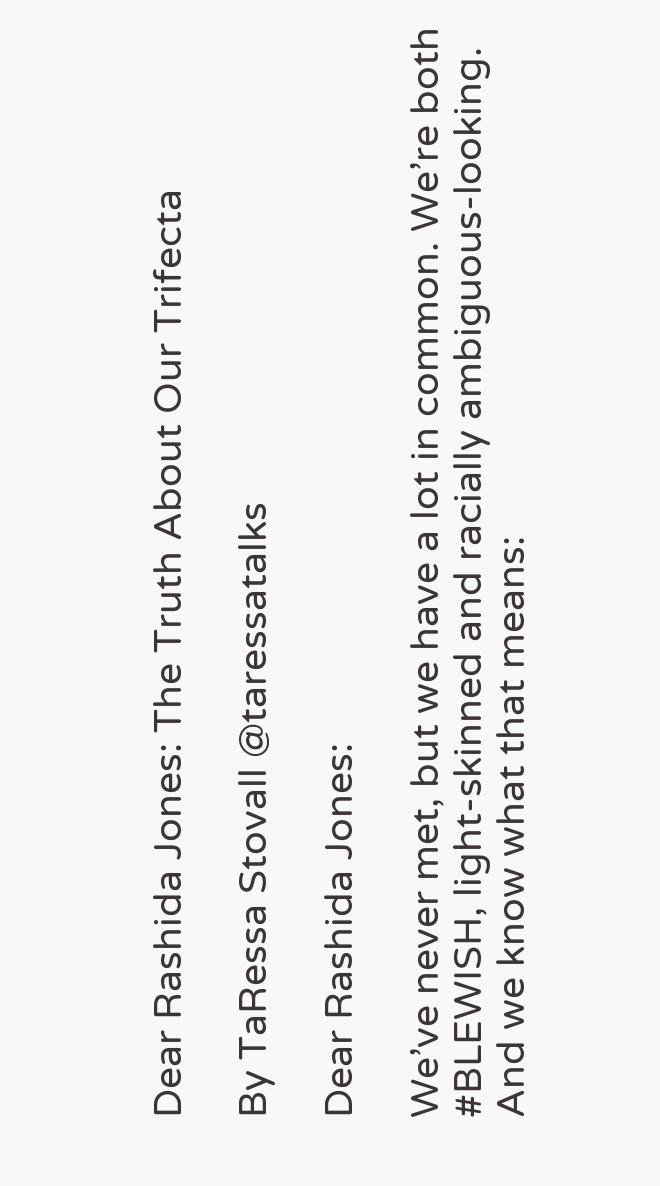Dear Rashida Jones: The Truth About Our Trifecta

By TaRessa Stovall @taressatalks

Dear Rashida Jones:

We’ve never met, but we have a lot in common. We’re both #BLEWISH, light-skinned and racially ambiguous-looking. And we know what that means: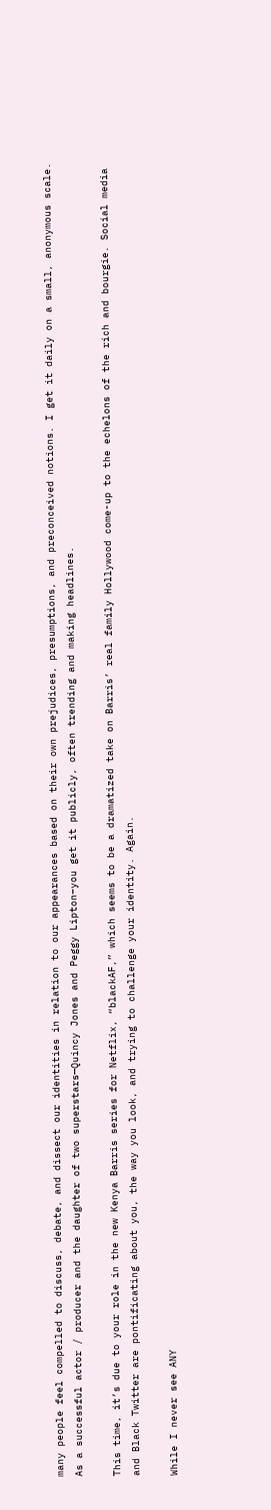many people feel compelled to discuss, debate, and dissect our identities in relation to our appearances based on their own prejudices, presumptions, and preconceived notions. I get it daily on a small, anonymous scale. As a successful actor / producer and the daughter of two superstars—Quincy Jones and Peggy Lipton–you get it publicly, often trending and making headlines.

This time, it’s due to your role in the new Kenya Barris series for Netflix, “blackAF,” which seems to be a dramatized take on Barris’ real family Hollywood come-up to the echelons of the rich and bourgie. Social media and Black Twitter are pontificating about you, the way you look, and trying to challenge your identity. Again.

While I never see ANY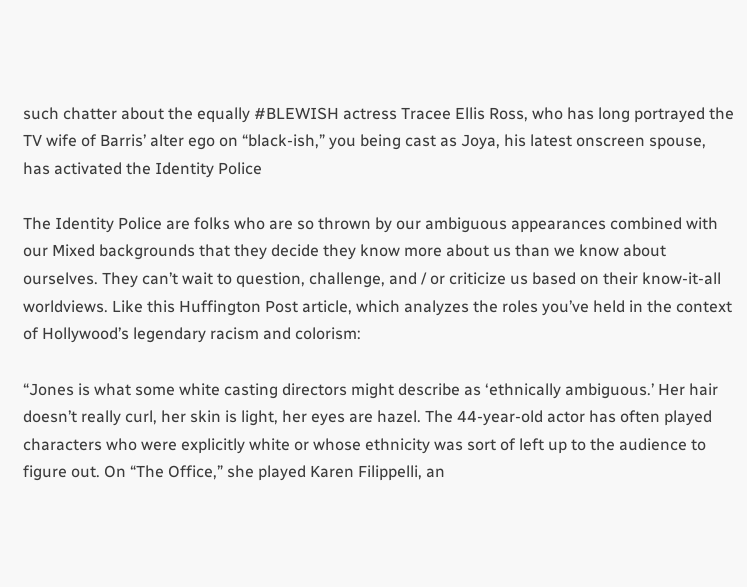such chatter about the equally #BLEWISH actress Tracee Ellis Ross, who has long portrayed the TV wife of Barris’ alter ego on “black-ish,” you being cast as Joya, his latest onscreen spouse, has activated the Identity Police

The Identity Police are folks who are so thrown by our ambiguous appearances combined with our Mixed backgrounds that they decide they know more about us than we know about ourselves. They can’t wait to question, challenge, and / or criticize us based on their know-it-all worldviews. Like this Huffington Post article, which analyzes the roles you’ve held in the context of Hollywood’s legendary racism and colorism:

“Jones is what some white casting directors might describe as ‘ethnically ambiguous.’ Her hair doesn’t really curl, her skin is light, her eyes are hazel. The 44-year-old actor has often played characters who were explicitly white or whose ethnicity was sort of left up to the audience to figure out. On “The Office,” she played Karen Filippelli, an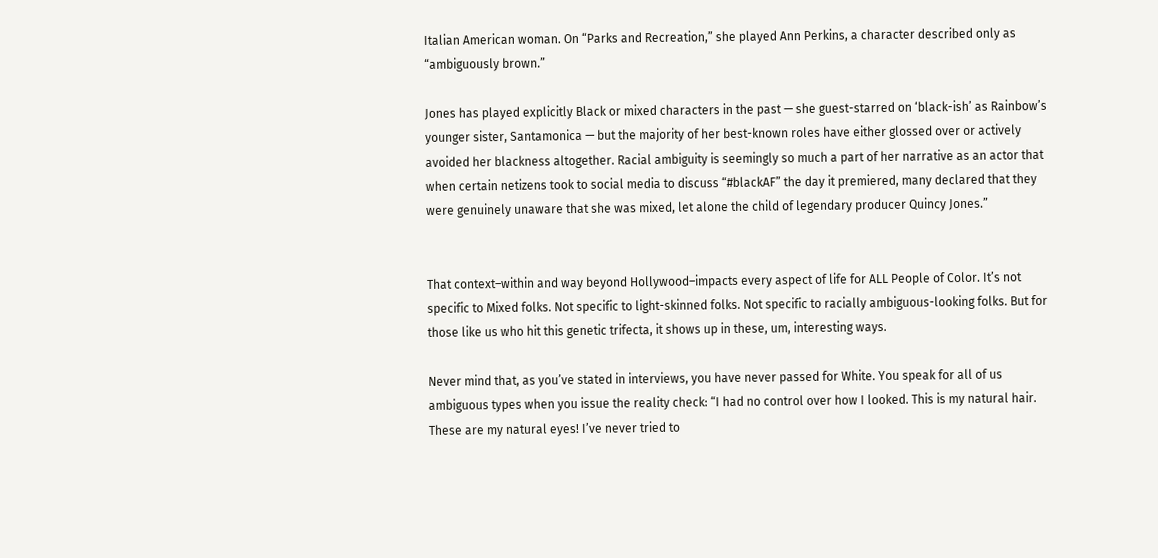Italian American woman. On “Parks and Recreation,” she played Ann Perkins, a character described only as “ambiguously brown.”

Jones has played explicitly Black or mixed characters in the past — she guest-starred on ‘black-ish’ as Rainbow’s younger sister, Santamonica — but the majority of her best-known roles have either glossed over or actively avoided her blackness altogether. Racial ambiguity is seemingly so much a part of her narrative as an actor that when certain netizens took to social media to discuss “#blackAF” the day it premiered, many declared that they were genuinely unaware that she was mixed, let alone the child of legendary producer Quincy Jones.”


That context–within and way beyond Hollywood–impacts every aspect of life for ALL People of Color. It’s not specific to Mixed folks. Not specific to light-skinned folks. Not specific to racially ambiguous-looking folks. But for those like us who hit this genetic trifecta, it shows up in these, um, interesting ways.

Never mind that, as you’ve stated in interviews, you have never passed for White. You speak for all of us ambiguous types when you issue the reality check: “I had no control over how I looked. This is my natural hair. These are my natural eyes! I’ve never tried to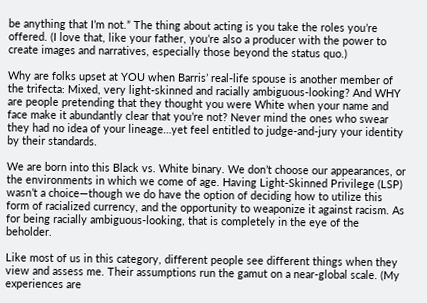be anything that I’m not.” The thing about acting is you take the roles you’re offered. (I love that, like your father, you’re also a producer with the power to create images and narratives, especially those beyond the status quo.)

Why are folks upset at YOU when Barris’ real-life spouse is another member of the trifecta: Mixed, very light-skinned and racially ambiguous-looking? And WHY are people pretending that they thought you were White when your name and face make it abundantly clear that you’re not? Never mind the ones who swear they had no idea of your lineage…yet feel entitled to judge-and-jury your identity by their standards.

We are born into this Black vs. White binary. We don’t choose our appearances, or the environments in which we come of age. Having Light-Skinned Privilege (LSP) wasn’t a choice—though we do have the option of deciding how to utilize this form of racialized currency, and the opportunity to weaponize it against racism. As for being racially ambiguous-looking, that is completely in the eye of the beholder.

Like most of us in this category, different people see different things when they view and assess me. Their assumptions run the gamut on a near-global scale. (My experiences are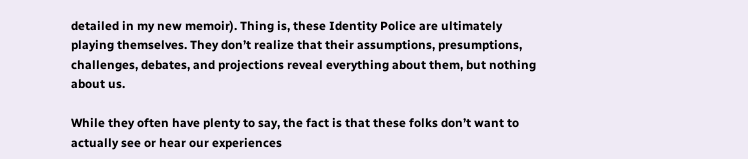detailed in my new memoir). Thing is, these Identity Police are ultimately playing themselves. They don’t realize that their assumptions, presumptions, challenges, debates, and projections reveal everything about them, but nothing about us.

While they often have plenty to say, the fact is that these folks don’t want to actually see or hear our experiences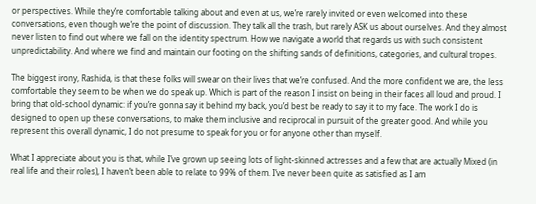or perspectives. While they’re comfortable talking about and even at us, we’re rarely invited or even welcomed into these conversations, even though we’re the point of discussion. They talk all the trash, but rarely ASK us about ourselves. And they almost never listen to find out where we fall on the identity spectrum. How we navigate a world that regards us with such consistent unpredictability. And where we find and maintain our footing on the shifting sands of definitions, categories, and cultural tropes.

The biggest irony, Rashida, is that these folks will swear on their lives that we’re confused. And the more confident we are, the less comfortable they seem to be when we do speak up. Which is part of the reason I insist on being in their faces all loud and proud. I bring that old-school dynamic: if you’re gonna say it behind my back, you’d best be ready to say it to my face. The work I do is designed to open up these conversations, to make them inclusive and reciprocal in pursuit of the greater good. And while you represent this overall dynamic, I do not presume to speak for you or for anyone other than myself.

What I appreciate about you is that, while I’ve grown up seeing lots of light-skinned actresses and a few that are actually Mixed (in real life and their roles), I haven’t been able to relate to 99% of them. I’ve never been quite as satisfied as I am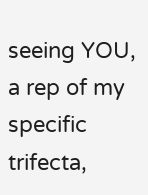seeing YOU, a rep of my specific trifecta,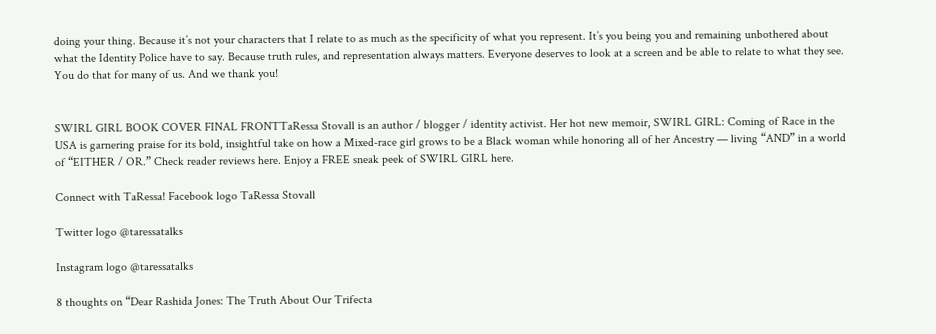doing your thing. Because it’s not your characters that I relate to as much as the specificity of what you represent. It’s you being you and remaining unbothered about what the Identity Police have to say. Because truth rules, and representation always matters. Everyone deserves to look at a screen and be able to relate to what they see. You do that for many of us. And we thank you!


SWIRL GIRL BOOK COVER FINAL FRONTTaRessa Stovall is an author / blogger / identity activist. Her hot new memoir, SWIRL GIRL: Coming of Race in the USA is garnering praise for its bold, insightful take on how a Mixed-race girl grows to be a Black woman while honoring all of her Ancestry — living “AND” in a world of “EITHER / OR.” Check reader reviews here. Enjoy a FREE sneak peek of SWIRL GIRL here.

Connect with TaRessa! Facebook logo TaRessa Stovall

Twitter logo @taressatalks

Instagram logo @taressatalks

8 thoughts on “Dear Rashida Jones: The Truth About Our Trifecta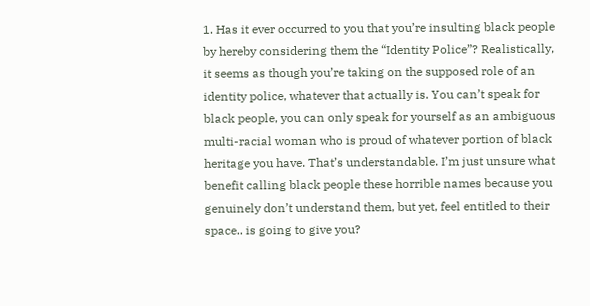1. Has it ever occurred to you that you’re insulting black people by hereby considering them the “Identity Police”? Realistically, it seems as though you’re taking on the supposed role of an identity police, whatever that actually is. You can’t speak for black people, you can only speak for yourself as an ambiguous multi-racial woman who is proud of whatever portion of black heritage you have. That’s understandable. I’m just unsure what benefit calling black people these horrible names because you genuinely don’t understand them, but yet, feel entitled to their space.. is going to give you?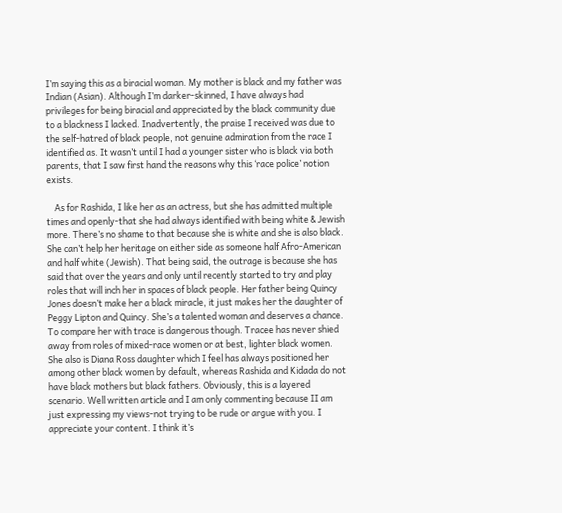I’m saying this as a biracial woman. My mother is black and my father was Indian (Asian). Although I’m darker-skinned, I have always had privileges for being biracial and appreciated by the black community due to a blackness I lacked. Inadvertently, the praise I received was due to the self-hatred of black people, not genuine admiration from the race I identified as. It wasn’t until I had a younger sister who is black via both parents, that I saw first hand the reasons why this ‘race police’ notion exists.

    As for Rashida, I like her as an actress, but she has admitted multiple times and openly-that she had always identified with being white & Jewish more. There’s no shame to that because she is white and she is also black. She can’t help her heritage on either side as someone half Afro-American and half white (Jewish). That being said, the outrage is because she has said that over the years and only until recently started to try and play roles that will inch her in spaces of black people. Her father being Quincy Jones doesn’t make her a black miracle, it just makes her the daughter of Peggy Lipton and Quincy. She’s a talented woman and deserves a chance. To compare her with trace is dangerous though. Tracee has never shied away from roles of mixed-race women or at best, lighter black women. She also is Diana Ross daughter which I feel has always positioned her among other black women by default, whereas Rashida and Kidada do not have black mothers but black fathers. Obviously, this is a layered scenario. Well written article and I am only commenting because II am just expressing my views-not trying to be rude or argue with you. I appreciate your content. I think it’s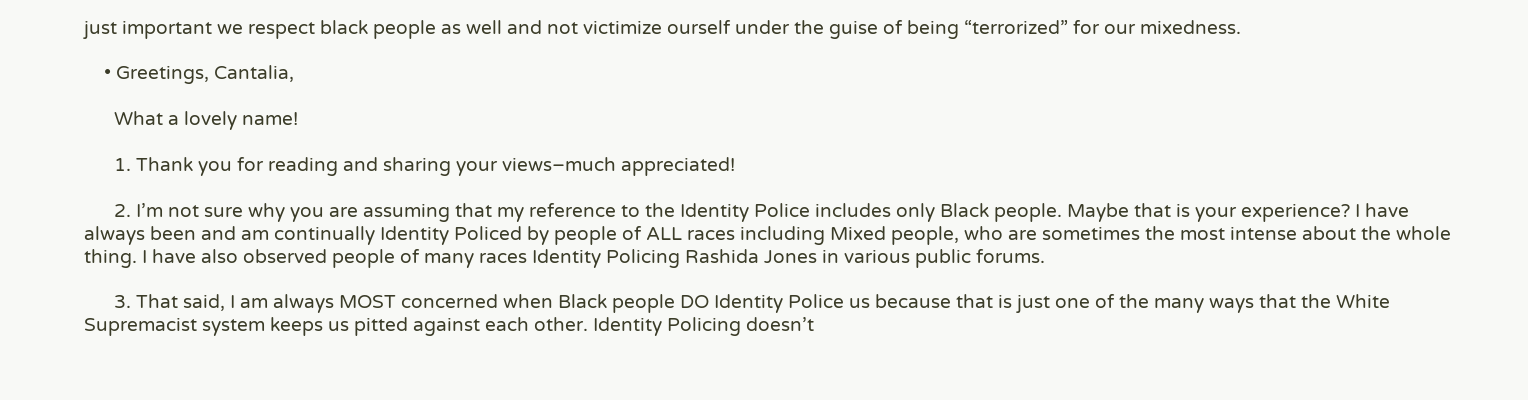just important we respect black people as well and not victimize ourself under the guise of being “terrorized” for our mixedness.

    • Greetings, Cantalia,

      What a lovely name!

      1. Thank you for reading and sharing your views–much appreciated!

      2. I’m not sure why you are assuming that my reference to the Identity Police includes only Black people. Maybe that is your experience? I have always been and am continually Identity Policed by people of ALL races including Mixed people, who are sometimes the most intense about the whole thing. I have also observed people of many races Identity Policing Rashida Jones in various public forums.

      3. That said, I am always MOST concerned when Black people DO Identity Police us because that is just one of the many ways that the White Supremacist system keeps us pitted against each other. Identity Policing doesn’t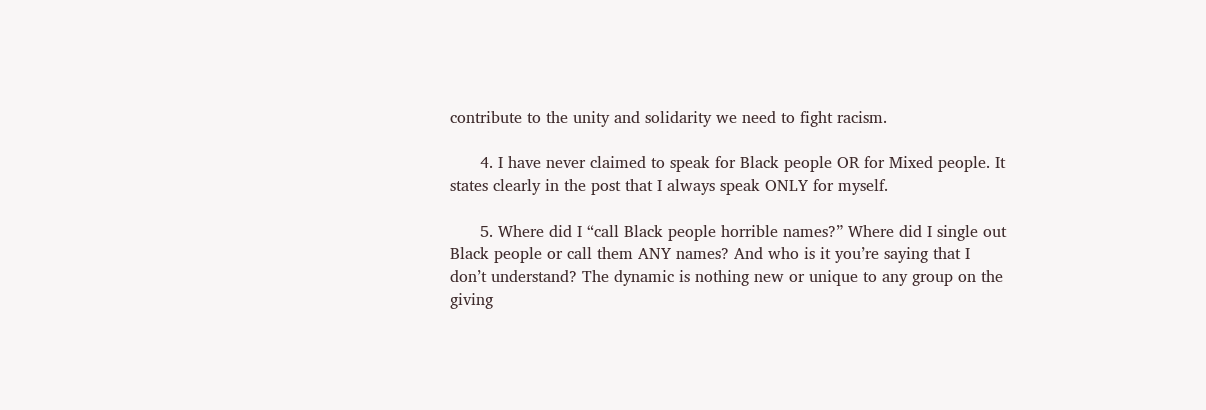contribute to the unity and solidarity we need to fight racism.

      4. I have never claimed to speak for Black people OR for Mixed people. It states clearly in the post that I always speak ONLY for myself.

      5. Where did I “call Black people horrible names?” Where did I single out Black people or call them ANY names? And who is it you’re saying that I don’t understand? The dynamic is nothing new or unique to any group on the giving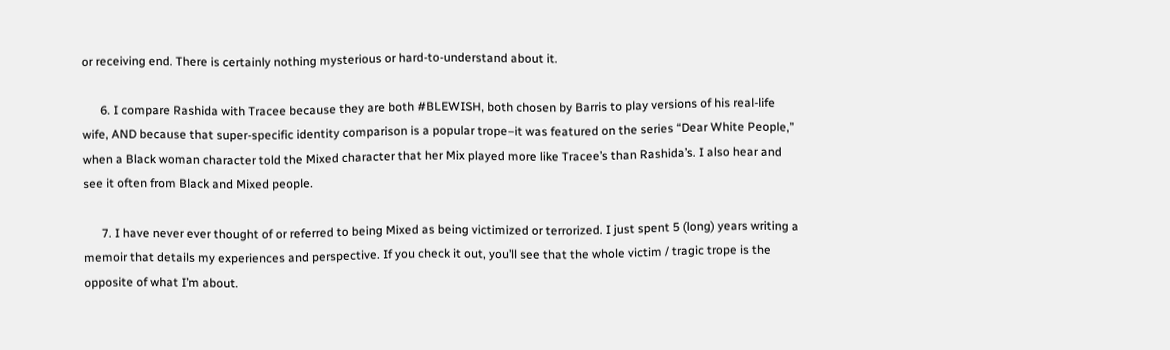or receiving end. There is certainly nothing mysterious or hard-to-understand about it.

      6. I compare Rashida with Tracee because they are both #BLEWISH, both chosen by Barris to play versions of his real-life wife, AND because that super-specific identity comparison is a popular trope–it was featured on the series “Dear White People,” when a Black woman character told the Mixed character that her Mix played more like Tracee’s than Rashida’s. I also hear and see it often from Black and Mixed people.

      7. I have never ever thought of or referred to being Mixed as being victimized or terrorized. I just spent 5 (long) years writing a memoir that details my experiences and perspective. If you check it out, you’ll see that the whole victim / tragic trope is the opposite of what I’m about.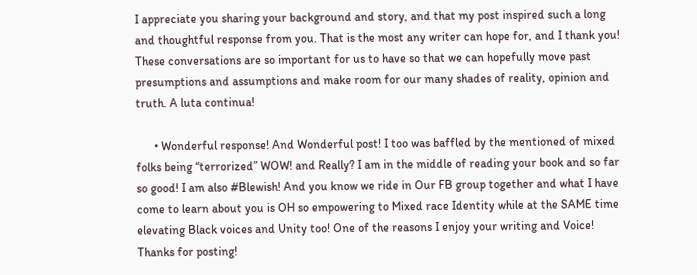I appreciate you sharing your background and story, and that my post inspired such a long and thoughtful response from you. That is the most any writer can hope for, and I thank you! These conversations are so important for us to have so that we can hopefully move past presumptions and assumptions and make room for our many shades of reality, opinion and truth. A luta continua!

      • Wonderful response! And Wonderful post! I too was baffled by the mentioned of mixed folks being “terrorized” WOW! and Really? I am in the middle of reading your book and so far so good! I am also #Blewish! And you know we ride in Our FB group together and what I have come to learn about you is OH so empowering to Mixed race Identity while at the SAME time elevating Black voices and Unity too! One of the reasons I enjoy your writing and Voice! Thanks for posting!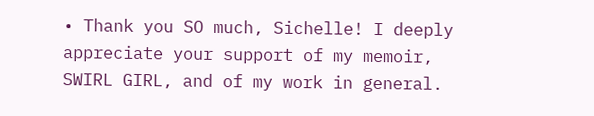• Thank you SO much, Sichelle! I deeply appreciate your support of my memoir, SWIRL GIRL, and of my work in general.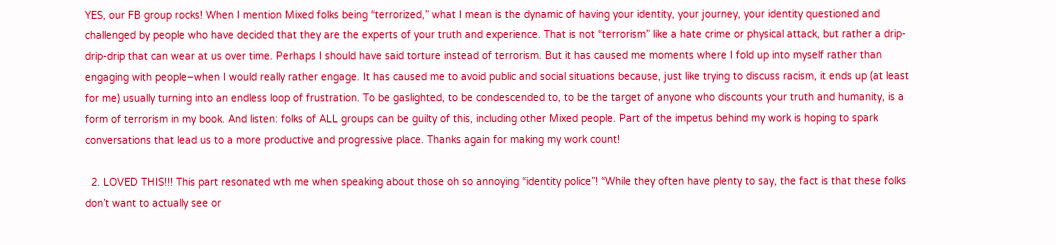YES, our FB group rocks! When I mention Mixed folks being “terrorized,” what I mean is the dynamic of having your identity, your journey, your identity questioned and challenged by people who have decided that they are the experts of your truth and experience. That is not “terrorism” like a hate crime or physical attack, but rather a drip-drip-drip that can wear at us over time. Perhaps I should have said torture instead of terrorism. But it has caused me moments where I fold up into myself rather than engaging with people–when I would really rather engage. It has caused me to avoid public and social situations because, just like trying to discuss racism, it ends up (at least for me) usually turning into an endless loop of frustration. To be gaslighted, to be condescended to, to be the target of anyone who discounts your truth and humanity, is a form of terrorism in my book. And listen: folks of ALL groups can be guilty of this, including other Mixed people. Part of the impetus behind my work is hoping to spark conversations that lead us to a more productive and progressive place. Thanks again for making my work count!

  2. LOVED THIS!!! This part resonated wth me when speaking about those oh so annoying “identity police”! “While they often have plenty to say, the fact is that these folks don’t want to actually see or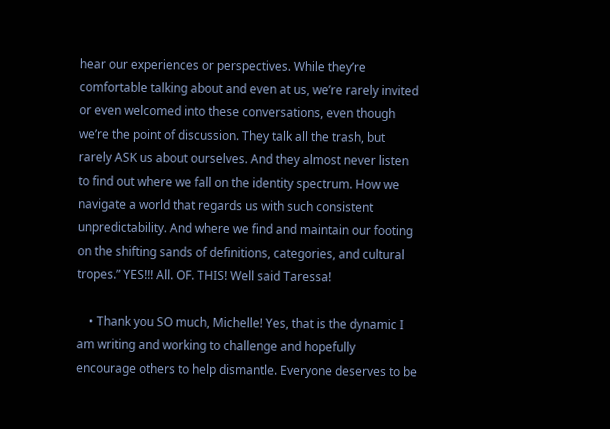hear our experiences or perspectives. While they’re comfortable talking about and even at us, we’re rarely invited or even welcomed into these conversations, even though we’re the point of discussion. They talk all the trash, but rarely ASK us about ourselves. And they almost never listen to find out where we fall on the identity spectrum. How we navigate a world that regards us with such consistent unpredictability. And where we find and maintain our footing on the shifting sands of definitions, categories, and cultural tropes.” YES!!! All. OF. THIS! Well said Taressa!

    • Thank you SO much, Michelle! Yes, that is the dynamic I am writing and working to challenge and hopefully encourage others to help dismantle. Everyone deserves to be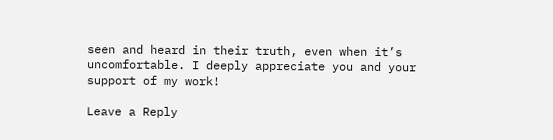seen and heard in their truth, even when it’s uncomfortable. I deeply appreciate you and your support of my work!

Leave a Reply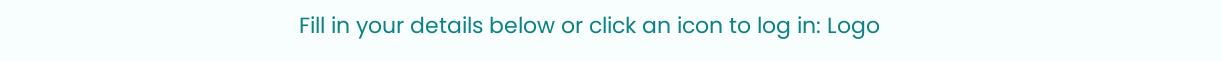Fill in your details below or click an icon to log in: Logo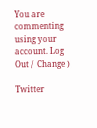You are commenting using your account. Log Out /  Change )

Twitter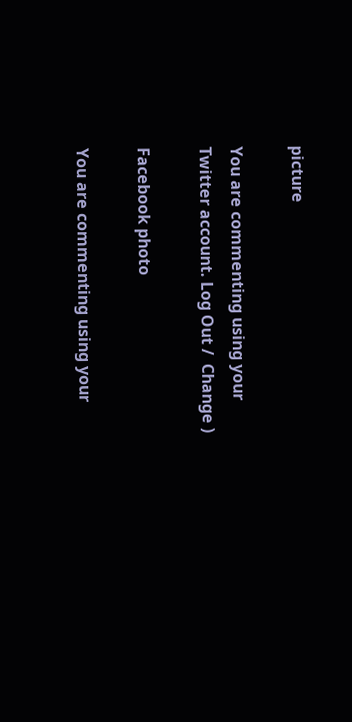picture

You are commenting using your Twitter account. Log Out /  Change )

Facebook photo

You are commenting using your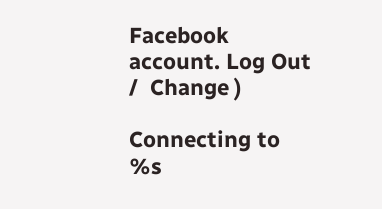Facebook account. Log Out /  Change )

Connecting to %s